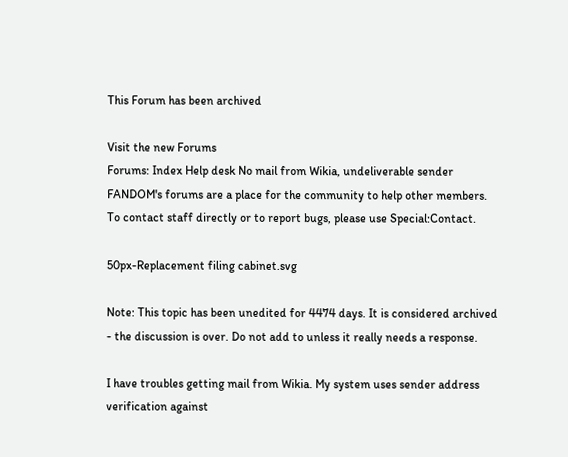This Forum has been archived

Visit the new Forums
Forums: Index Help desk No mail from Wikia, undeliverable sender
FANDOM's forums are a place for the community to help other members.
To contact staff directly or to report bugs, please use Special:Contact.

50px-Replacement filing cabinet.svg

Note: This topic has been unedited for 4474 days. It is considered archived - the discussion is over. Do not add to unless it really needs a response.

I have troubles getting mail from Wikia. My system uses sender address verification against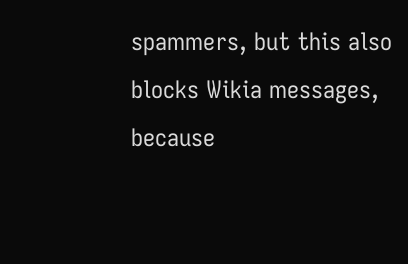spammers, but this also blocks Wikia messages, because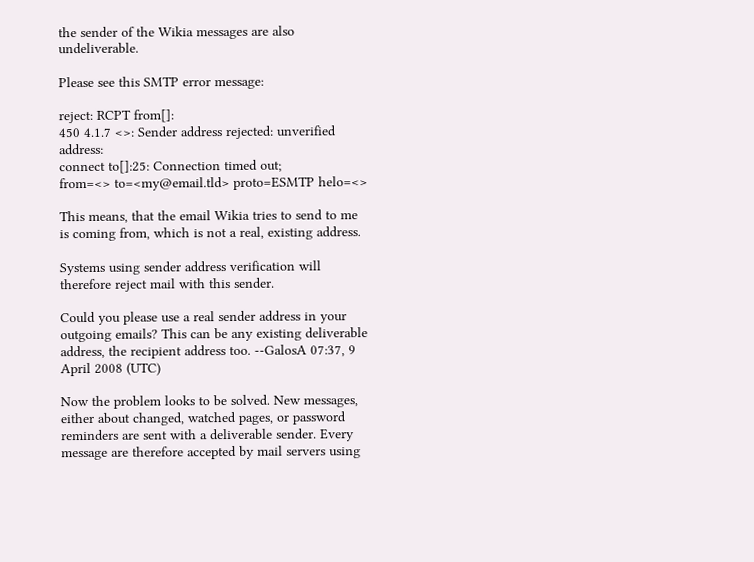the sender of the Wikia messages are also undeliverable.

Please see this SMTP error message:

reject: RCPT from[]:
450 4.1.7 <>: Sender address rejected: unverified address:
connect to[]:25: Connection timed out;
from=<> to=<my@email.tld> proto=ESMTP helo=<>

This means, that the email Wikia tries to send to me is coming from, which is not a real, existing address.

Systems using sender address verification will therefore reject mail with this sender.

Could you please use a real sender address in your outgoing emails? This can be any existing deliverable address, the recipient address too. --GalosA 07:37, 9 April 2008 (UTC)

Now the problem looks to be solved. New messages, either about changed, watched pages, or password reminders are sent with a deliverable sender. Every message are therefore accepted by mail servers using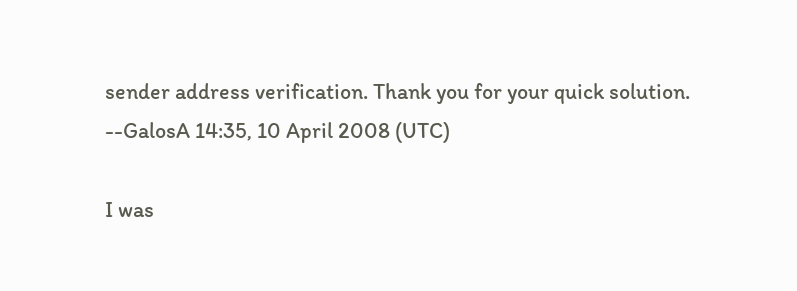sender address verification. Thank you for your quick solution. --GalosA 14:35, 10 April 2008 (UTC)

I was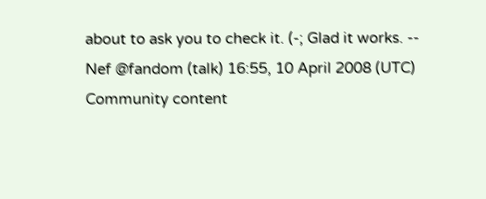about to ask you to check it. (-; Glad it works. -- Nef @fandom (talk) 16:55, 10 April 2008 (UTC)
Community content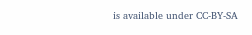is available under CC-BY-SA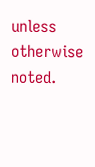unless otherwise noted.